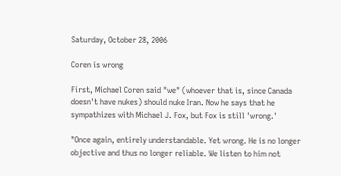Saturday, October 28, 2006

Coren is wrong

First, Michael Coren said "we" (whoever that is, since Canada doesn't have nukes) should nuke Iran. Now he says that he sympathizes with Michael J. Fox, but Fox is still 'wrong.'

"Once again, entirely understandable. Yet wrong. He is no longer objective and thus no longer reliable. We listen to him not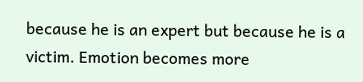because he is an expert but because he is a victim. Emotion becomes more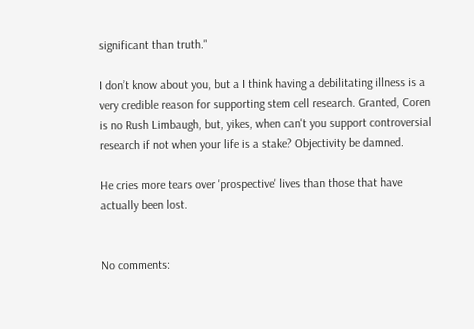significant than truth."

I don’t know about you, but a I think having a debilitating illness is a very credible reason for supporting stem cell research. Granted, Coren is no Rush Limbaugh, but, yikes, when can't you support controversial research if not when your life is a stake? Objectivity be damned.

He cries more tears over 'prospective' lives than those that have actually been lost.


No comments: